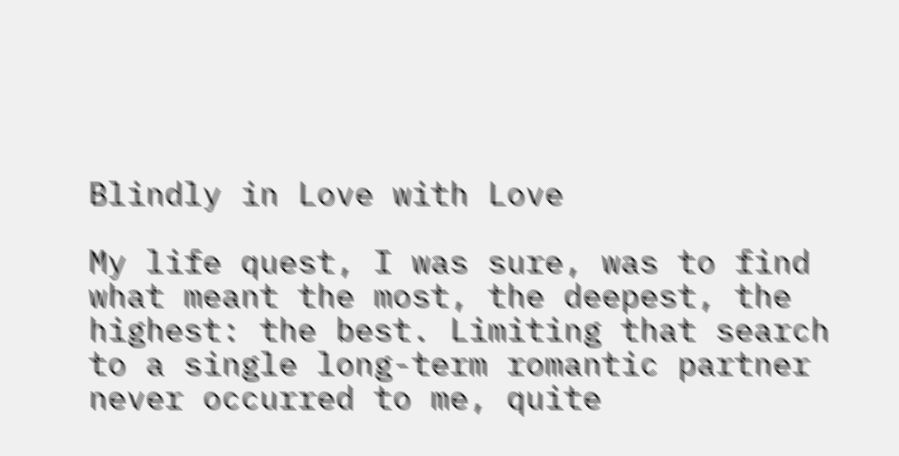Blindly in Love with Love

My life quest, I was sure, was to find what meant the most, the deepest, the highest: the best. Limiting that search to a single long-term romantic partner never occurred to me, quite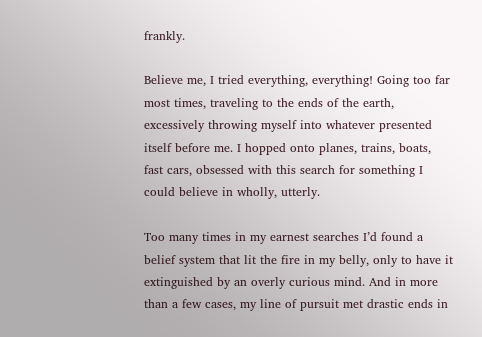frankly.

Believe me, I tried everything, everything! Going too far most times, traveling to the ends of the earth, excessively throwing myself into whatever presented itself before me. I hopped onto planes, trains, boats, fast cars, obsessed with this search for something I could believe in wholly, utterly.

Too many times in my earnest searches I’d found a belief system that lit the fire in my belly, only to have it extinguished by an overly curious mind. And in more than a few cases, my line of pursuit met drastic ends in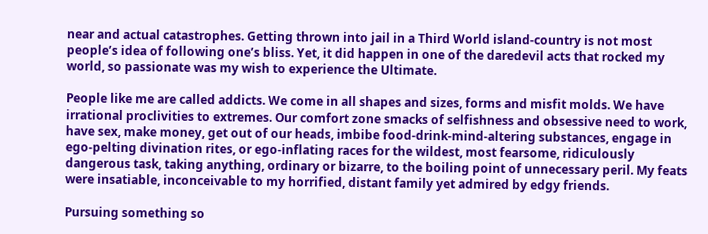near and actual catastrophes. Getting thrown into jail in a Third World island-country is not most people’s idea of following one’s bliss. Yet, it did happen in one of the daredevil acts that rocked my world, so passionate was my wish to experience the Ultimate.

People like me are called addicts. We come in all shapes and sizes, forms and misfit molds. We have irrational proclivities to extremes. Our comfort zone smacks of selfishness and obsessive need to work, have sex, make money, get out of our heads, imbibe food-drink-mind-altering substances, engage in ego-pelting divination rites, or ego-inflating races for the wildest, most fearsome, ridiculously dangerous task, taking anything, ordinary or bizarre, to the boiling point of unnecessary peril. My feats were insatiable, inconceivable to my horrified, distant family yet admired by edgy friends.

Pursuing something so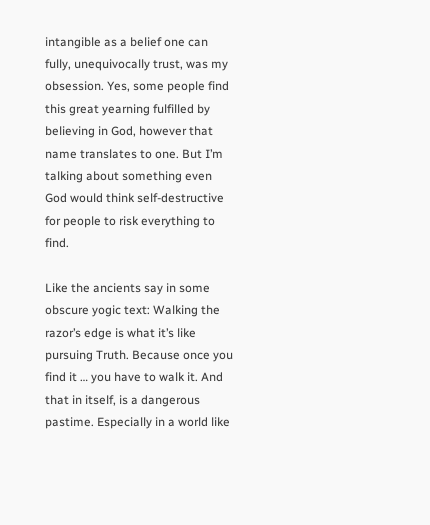intangible as a belief one can fully, unequivocally trust, was my obsession. Yes, some people find this great yearning fulfilled by believing in God, however that name translates to one. But I’m talking about something even God would think self-destructive for people to risk everything to find.

Like the ancients say in some obscure yogic text: Walking the razor’s edge is what it’s like pursuing Truth. Because once you find it … you have to walk it. And that in itself, is a dangerous pastime. Especially in a world like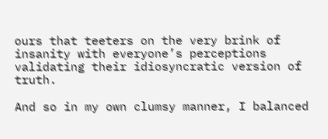ours that teeters on the very brink of insanity with everyone’s perceptions validating their idiosyncratic version of truth.

And so in my own clumsy manner, I balanced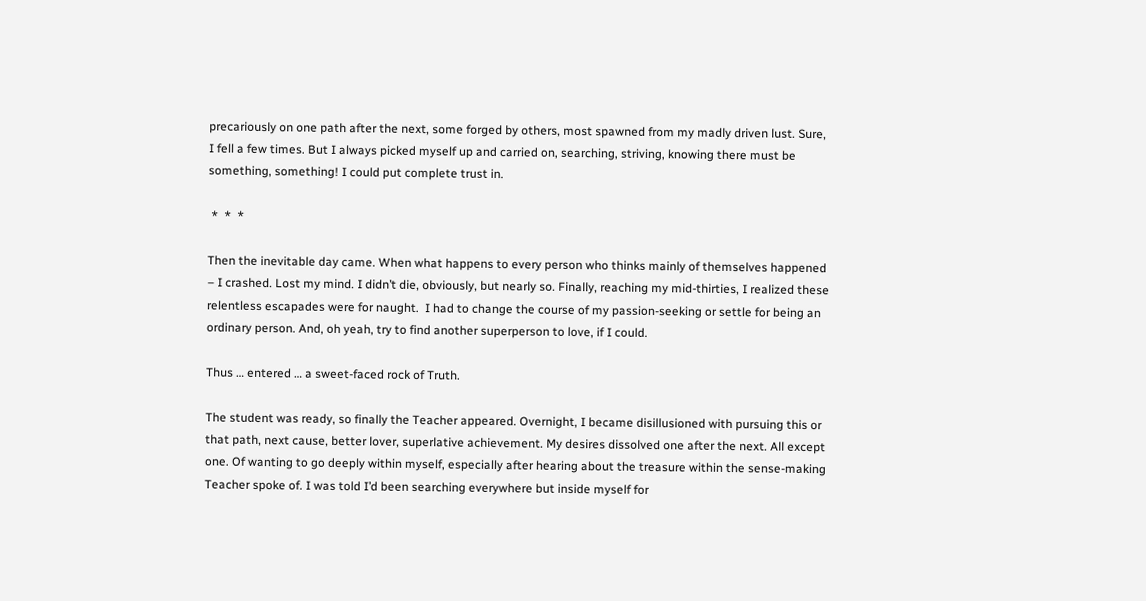precariously on one path after the next, some forged by others, most spawned from my madly driven lust. Sure, I fell a few times. But I always picked myself up and carried on, searching, striving, knowing there must be something, something! I could put complete trust in.

 *  *  *

Then the inevitable day came. When what happens to every person who thinks mainly of themselves happened – I crashed. Lost my mind. I didn’t die, obviously, but nearly so. Finally, reaching my mid-thirties, I realized these relentless escapades were for naught.  I had to change the course of my passion-seeking or settle for being an ordinary person. And, oh yeah, try to find another superperson to love, if I could.

Thus … entered … a sweet-faced rock of Truth.

The student was ready, so finally the Teacher appeared. Overnight, I became disillusioned with pursuing this or that path, next cause, better lover, superlative achievement. My desires dissolved one after the next. All except one. Of wanting to go deeply within myself, especially after hearing about the treasure within the sense-making Teacher spoke of. I was told I’d been searching everywhere but inside myself for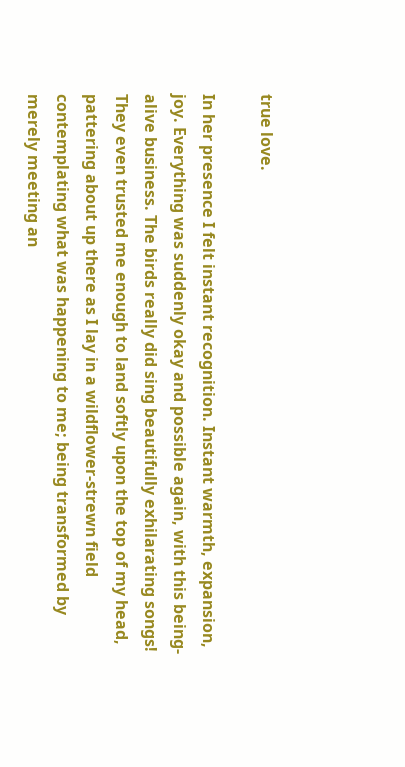true love.

In her presence I felt instant recognition. Instant warmth, expansion, joy. Everything was suddenly okay and possible again, with this being-alive business. The birds really did sing beautifully exhilarating songs! They even trusted me enough to land softly upon the top of my head, pattering about up there as I lay in a wildflower-strewn field contemplating what was happening to me; being transformed by merely meeting an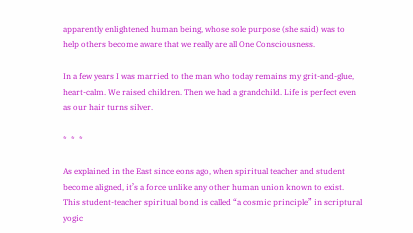apparently enlightened human being, whose sole purpose (she said) was to help others become aware that we really are all One Consciousness.

In a few years I was married to the man who today remains my grit-and-glue, heart-calm. We raised children. Then we had a grandchild. Life is perfect even as our hair turns silver.

*  *  *

As explained in the East since eons ago, when spiritual teacher and student become aligned, it’s a force unlike any other human union known to exist. This student-teacher spiritual bond is called “a cosmic principle” in scriptural yogic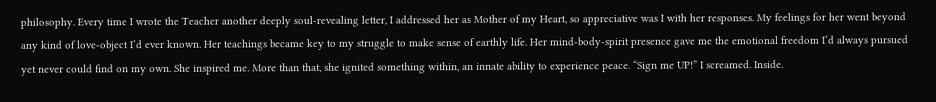philosophy. Every time I wrote the Teacher another deeply soul-revealing letter, I addressed her as Mother of my Heart, so appreciative was I with her responses. My feelings for her went beyond any kind of love-object I’d ever known. Her teachings became key to my struggle to make sense of earthly life. Her mind-body-spirit presence gave me the emotional freedom I’d always pursued yet never could find on my own. She inspired me. More than that, she ignited something within, an innate ability to experience peace. “Sign me UP!” I screamed. Inside.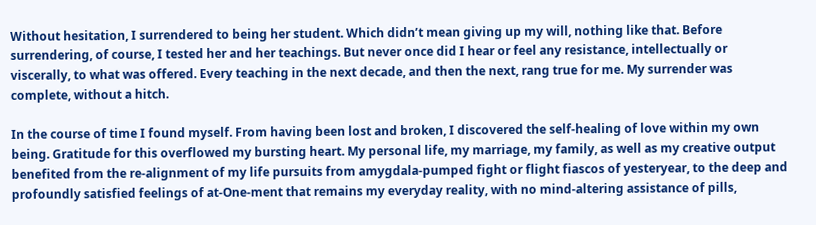Without hesitation, I surrendered to being her student. Which didn’t mean giving up my will, nothing like that. Before surrendering, of course, I tested her and her teachings. But never once did I hear or feel any resistance, intellectually or viscerally, to what was offered. Every teaching in the next decade, and then the next, rang true for me. My surrender was complete, without a hitch.

In the course of time I found myself. From having been lost and broken, I discovered the self-healing of love within my own being. Gratitude for this overflowed my bursting heart. My personal life, my marriage, my family, as well as my creative output benefited from the re-alignment of my life pursuits from amygdala-pumped fight or flight fiascos of yesteryear, to the deep and profoundly satisfied feelings of at-One-ment that remains my everyday reality, with no mind-altering assistance of pills,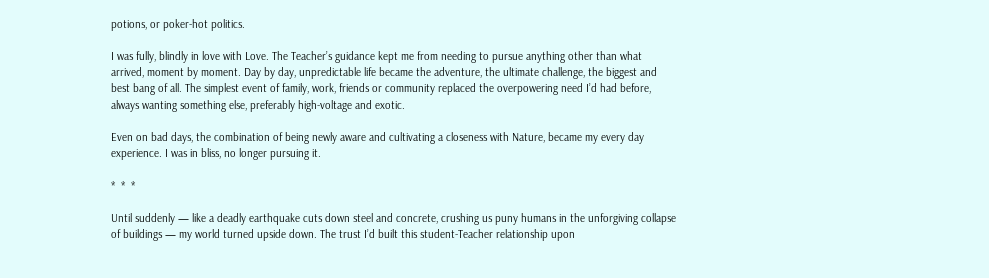potions, or poker-hot politics.

I was fully, blindly in love with Love. The Teacher’s guidance kept me from needing to pursue anything other than what arrived, moment by moment. Day by day, unpredictable life became the adventure, the ultimate challenge, the biggest and best bang of all. The simplest event of family, work, friends or community replaced the overpowering need I’d had before, always wanting something else, preferably high-voltage and exotic.

Even on bad days, the combination of being newly aware and cultivating a closeness with Nature, became my every day experience. I was in bliss, no longer pursuing it.

*  *  *

Until suddenly — like a deadly earthquake cuts down steel and concrete, crushing us puny humans in the unforgiving collapse of buildings — my world turned upside down. The trust I’d built this student-Teacher relationship upon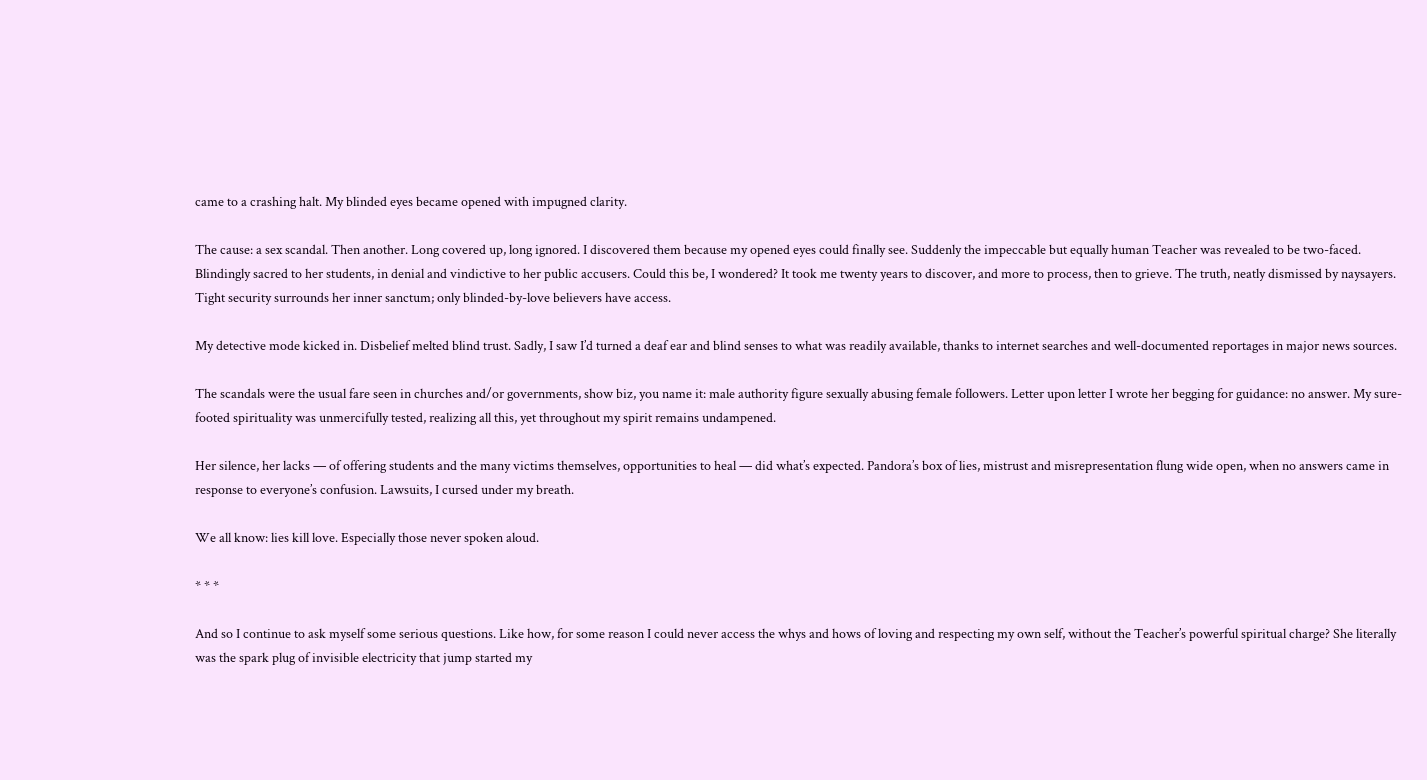came to a crashing halt. My blinded eyes became opened with impugned clarity.

The cause: a sex scandal. Then another. Long covered up, long ignored. I discovered them because my opened eyes could finally see. Suddenly the impeccable but equally human Teacher was revealed to be two-faced. Blindingly sacred to her students, in denial and vindictive to her public accusers. Could this be, I wondered? It took me twenty years to discover, and more to process, then to grieve. The truth, neatly dismissed by naysayers. Tight security surrounds her inner sanctum; only blinded-by-love believers have access.

My detective mode kicked in. Disbelief melted blind trust. Sadly, I saw I’d turned a deaf ear and blind senses to what was readily available, thanks to internet searches and well-documented reportages in major news sources.

The scandals were the usual fare seen in churches and/or governments, show biz, you name it: male authority figure sexually abusing female followers. Letter upon letter I wrote her begging for guidance: no answer. My sure-footed spirituality was unmercifully tested, realizing all this, yet throughout my spirit remains undampened.

Her silence, her lacks — of offering students and the many victims themselves, opportunities to heal — did what’s expected. Pandora’s box of lies, mistrust and misrepresentation flung wide open, when no answers came in response to everyone’s confusion. Lawsuits, I cursed under my breath.

We all know: lies kill love. Especially those never spoken aloud.

* * *

And so I continue to ask myself some serious questions. Like how, for some reason I could never access the whys and hows of loving and respecting my own self, without the Teacher’s powerful spiritual charge? She literally was the spark plug of invisible electricity that jump started my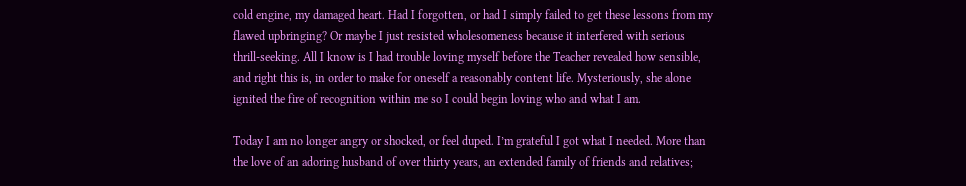cold engine, my damaged heart. Had I forgotten, or had I simply failed to get these lessons from my flawed upbringing? Or maybe I just resisted wholesomeness because it interfered with serious thrill-seeking. All I know is I had trouble loving myself before the Teacher revealed how sensible, and right this is, in order to make for oneself a reasonably content life. Mysteriously, she alone ignited the fire of recognition within me so I could begin loving who and what I am.

Today I am no longer angry or shocked, or feel duped. I’m grateful I got what I needed. More than the love of an adoring husband of over thirty years, an extended family of friends and relatives;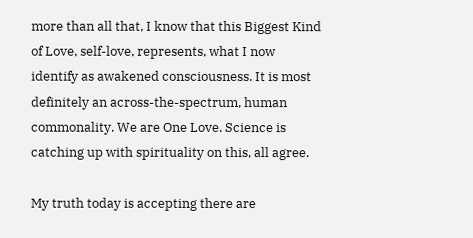more than all that, I know that this Biggest Kind of Love, self-love, represents, what I now identify as awakened consciousness. It is most definitely an across-the-spectrum, human commonality. We are One Love. Science is catching up with spirituality on this, all agree.

My truth today is accepting there are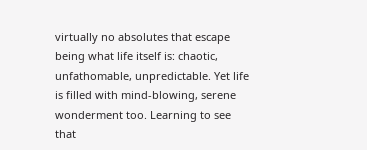virtually no absolutes that escape being what life itself is: chaotic, unfathomable, unpredictable. Yet life is filled with mind-blowing, serene wonderment too. Learning to see that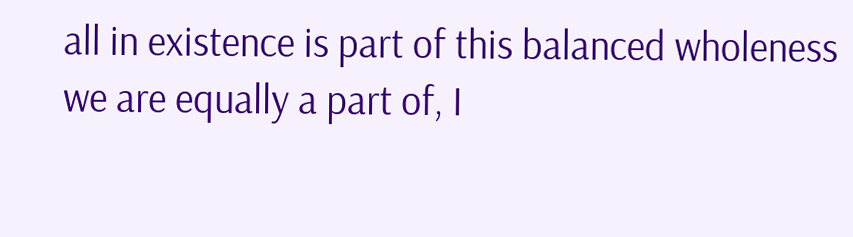all in existence is part of this balanced wholeness we are equally a part of, I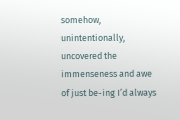somehow, unintentionally, uncovered the immenseness and awe of just be-ing I’d always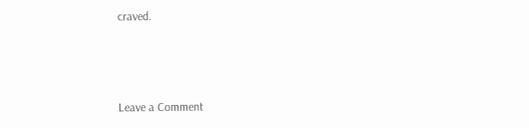craved.



Leave a Comment